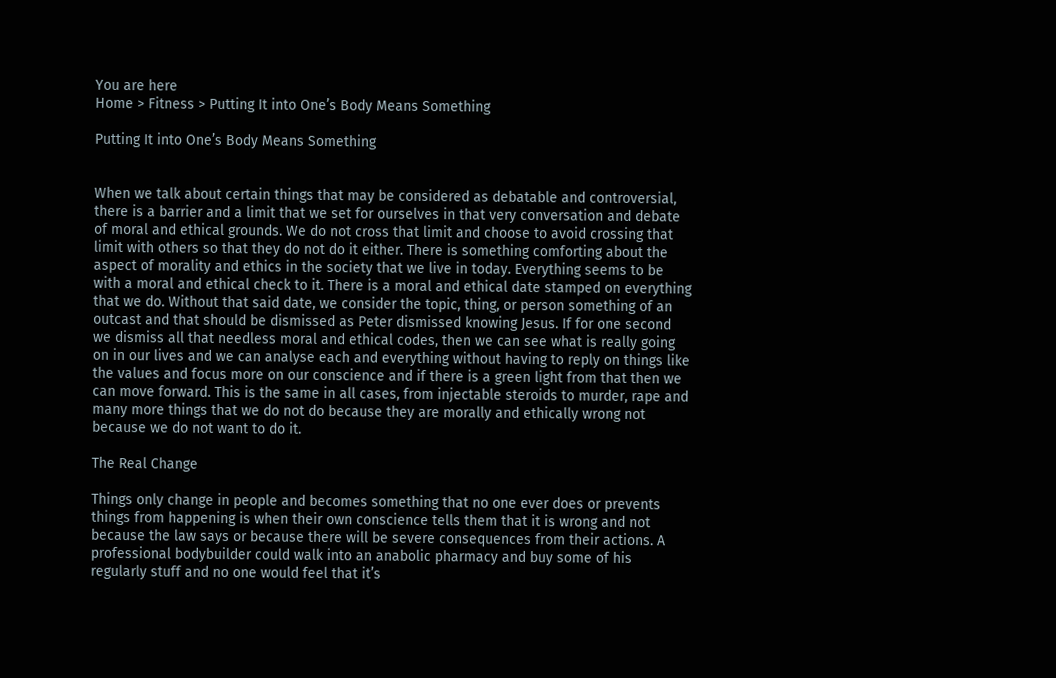You are here
Home > Fitness > Putting It into One’s Body Means Something

Putting It into One’s Body Means Something


When we talk about certain things that may be considered as debatable and controversial, there is a barrier and a limit that we set for ourselves in that very conversation and debate of moral and ethical grounds. We do not cross that limit and choose to avoid crossing that limit with others so that they do not do it either. There is something comforting about the aspect of morality and ethics in the society that we live in today. Everything seems to be with a moral and ethical check to it. There is a moral and ethical date stamped on everything that we do. Without that said date, we consider the topic, thing, or person something of an outcast and that should be dismissed as Peter dismissed knowing Jesus. If for one second we dismiss all that needless moral and ethical codes, then we can see what is really going on in our lives and we can analyse each and everything without having to reply on things like the values and focus more on our conscience and if there is a green light from that then we can move forward. This is the same in all cases, from injectable steroids to murder, rape and many more things that we do not do because they are morally and ethically wrong not because we do not want to do it.

The Real Change

Things only change in people and becomes something that no one ever does or prevents things from happening is when their own conscience tells them that it is wrong and not because the law says or because there will be severe consequences from their actions. A professional bodybuilder could walk into an anabolic pharmacy and buy some of his regularly stuff and no one would feel that it’s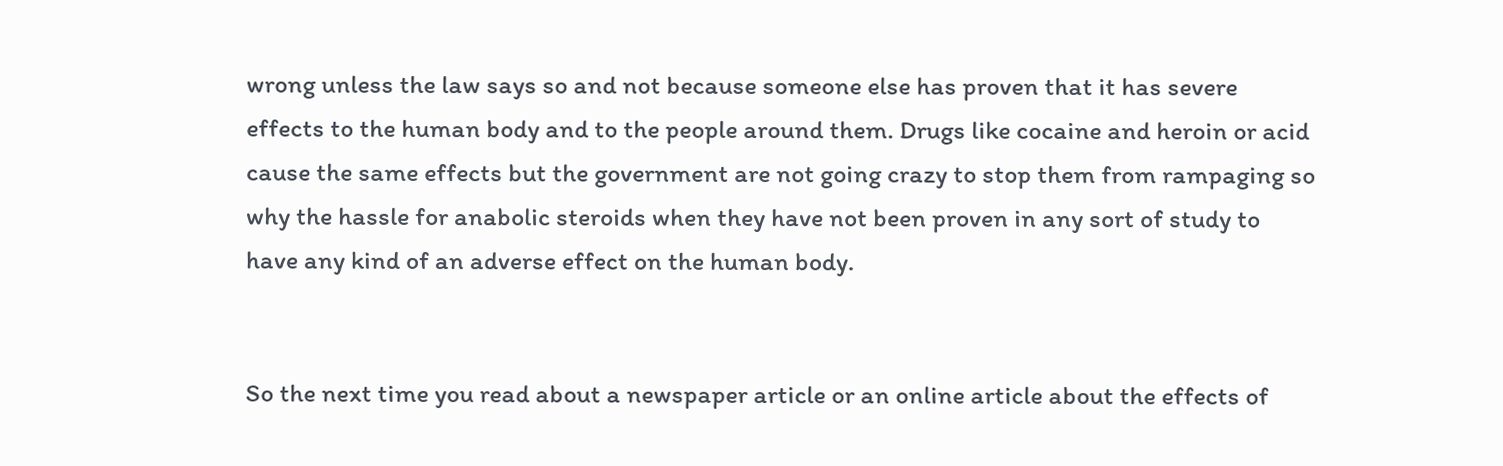wrong unless the law says so and not because someone else has proven that it has severe effects to the human body and to the people around them. Drugs like cocaine and heroin or acid cause the same effects but the government are not going crazy to stop them from rampaging so why the hassle for anabolic steroids when they have not been proven in any sort of study to have any kind of an adverse effect on the human body.


So the next time you read about a newspaper article or an online article about the effects of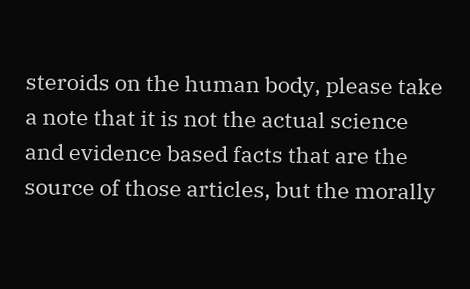steroids on the human body, please take a note that it is not the actual science and evidence based facts that are the source of those articles, but the morally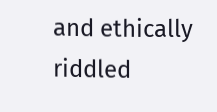and ethically riddled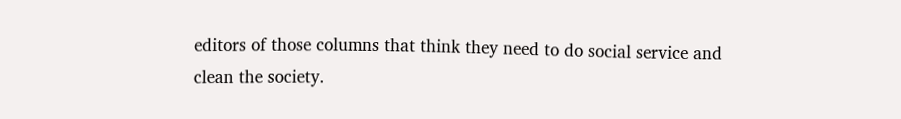editors of those columns that think they need to do social service and clean the society.